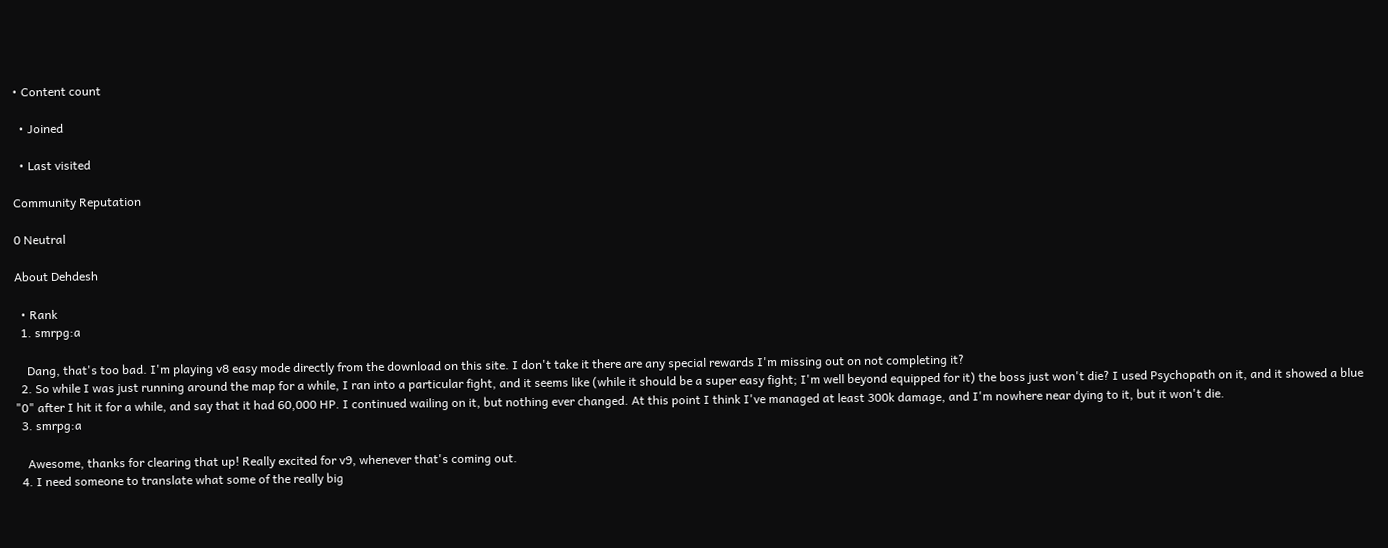• Content count

  • Joined

  • Last visited

Community Reputation

0 Neutral

About Dehdesh

  • Rank
  1. smrpg:a

    Dang, that's too bad. I'm playing v8 easy mode directly from the download on this site. I don't take it there are any special rewards I'm missing out on not completing it?
  2. So while I was just running around the map for a while, I ran into a particular fight, and it seems like (while it should be a super easy fight; I'm well beyond equipped for it) the boss just won't die? I used Psychopath on it, and it showed a blue "0" after I hit it for a while, and say that it had 60,000 HP. I continued wailing on it, but nothing ever changed. At this point I think I've managed at least 300k damage, and I'm nowhere near dying to it, but it won't die.
  3. smrpg:a

    Awesome, thanks for clearing that up! Really excited for v9, whenever that's coming out.
  4. I need someone to translate what some of the really big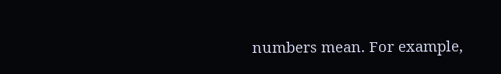numbers mean. For example,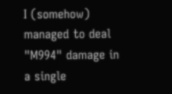I (somehow) managed to deal "M994" damage in a single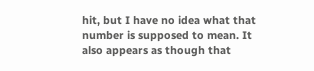hit, but I have no idea what that number is supposed to mean. It also appears as though that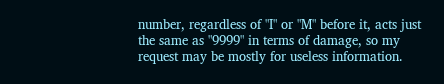number, regardless of "I" or "M" before it, acts just the same as "9999" in terms of damage, so my request may be mostly for useless information.